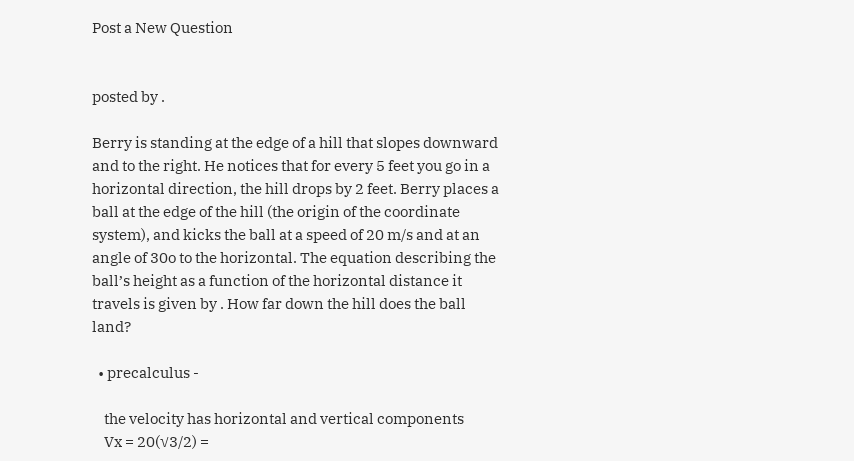Post a New Question


posted by .

Berry is standing at the edge of a hill that slopes downward and to the right. He notices that for every 5 feet you go in a horizontal direction, the hill drops by 2 feet. Berry places a ball at the edge of the hill (the origin of the coordinate system), and kicks the ball at a speed of 20 m/s and at an angle of 30o to the horizontal. The equation describing the ball’s height as a function of the horizontal distance it travels is given by . How far down the hill does the ball land?

  • precalculus -

    the velocity has horizontal and vertical components
    Vx = 20(√3/2) =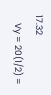17.32
    Vy = 20(1/2) =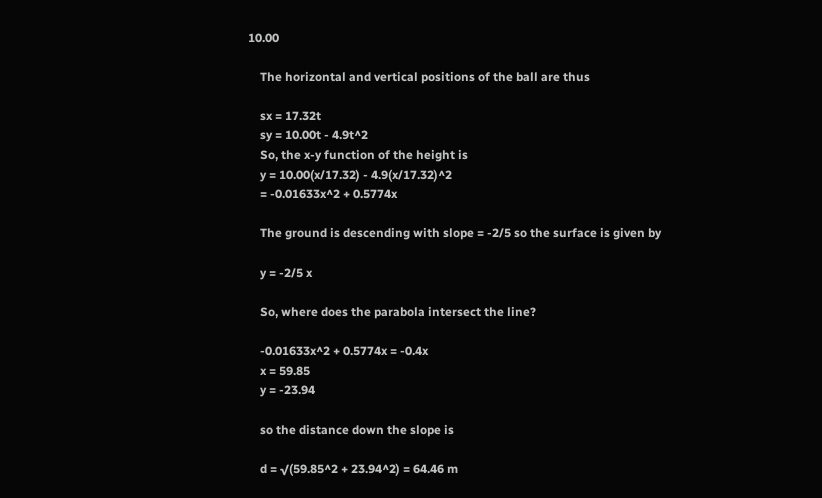10.00

    The horizontal and vertical positions of the ball are thus

    sx = 17.32t
    sy = 10.00t - 4.9t^2
    So, the x-y function of the height is
    y = 10.00(x/17.32) - 4.9(x/17.32)^2
    = -0.01633x^2 + 0.5774x

    The ground is descending with slope = -2/5 so the surface is given by

    y = -2/5 x

    So, where does the parabola intersect the line?

    -0.01633x^2 + 0.5774x = -0.4x
    x = 59.85
    y = -23.94

    so the distance down the slope is

    d = √(59.85^2 + 23.94^2) = 64.46 m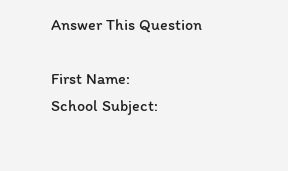Answer This Question

First Name:
School Subject: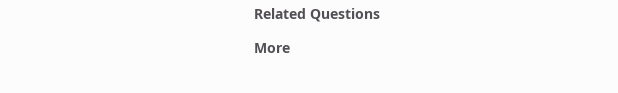Related Questions

More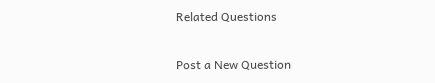Related Questions

Post a New Question